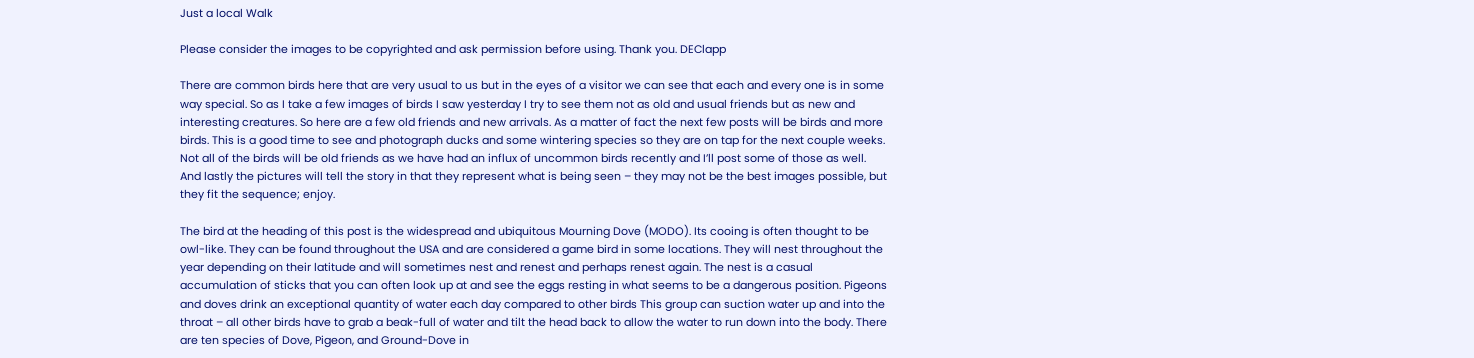Just a local Walk

Please consider the images to be copyrighted and ask permission before using. Thank you. DEClapp

There are common birds here that are very usual to us but in the eyes of a visitor we can see that each and every one is in some way special. So as I take a few images of birds I saw yesterday I try to see them not as old and usual friends but as new and interesting creatures. So here are a few old friends and new arrivals. As a matter of fact the next few posts will be birds and more birds. This is a good time to see and photograph ducks and some wintering species so they are on tap for the next couple weeks. Not all of the birds will be old friends as we have had an influx of uncommon birds recently and I’ll post some of those as well. And lastly the pictures will tell the story in that they represent what is being seen – they may not be the best images possible, but they fit the sequence; enjoy.

The bird at the heading of this post is the widespread and ubiquitous Mourning Dove (MODO). Its cooing is often thought to be owl-like. They can be found throughout the USA and are considered a game bird in some locations. They will nest throughout the year depending on their latitude and will sometimes nest and renest and perhaps renest again. The nest is a casual accumulation of sticks that you can often look up at and see the eggs resting in what seems to be a dangerous position. Pigeons and doves drink an exceptional quantity of water each day compared to other birds This group can suction water up and into the throat – all other birds have to grab a beak-full of water and tilt the head back to allow the water to run down into the body. There are ten species of Dove, Pigeon, and Ground-Dove in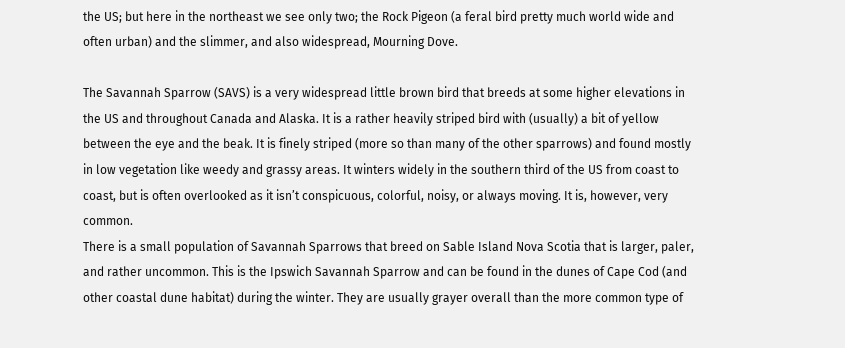the US; but here in the northeast we see only two; the Rock Pigeon (a feral bird pretty much world wide and often urban) and the slimmer, and also widespread, Mourning Dove.

The Savannah Sparrow (SAVS) is a very widespread little brown bird that breeds at some higher elevations in the US and throughout Canada and Alaska. It is a rather heavily striped bird with (usually) a bit of yellow between the eye and the beak. It is finely striped (more so than many of the other sparrows) and found mostly in low vegetation like weedy and grassy areas. It winters widely in the southern third of the US from coast to coast, but is often overlooked as it isn’t conspicuous, colorful, noisy, or always moving. It is, however, very common.
There is a small population of Savannah Sparrows that breed on Sable Island Nova Scotia that is larger, paler, and rather uncommon. This is the Ipswich Savannah Sparrow and can be found in the dunes of Cape Cod (and other coastal dune habitat) during the winter. They are usually grayer overall than the more common type of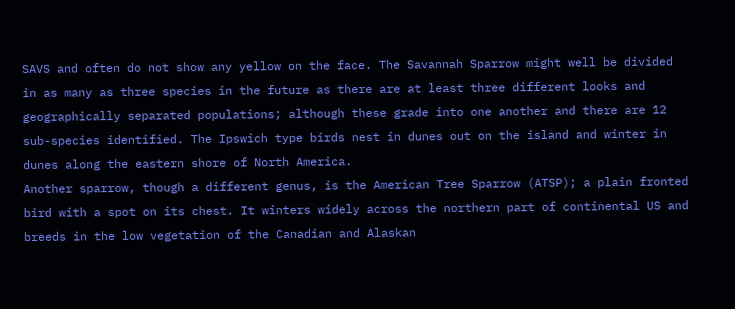SAVS and often do not show any yellow on the face. The Savannah Sparrow might well be divided in as many as three species in the future as there are at least three different looks and geographically separated populations; although these grade into one another and there are 12 sub-species identified. The Ipswich type birds nest in dunes out on the island and winter in dunes along the eastern shore of North America.
Another sparrow, though a different genus, is the American Tree Sparrow (ATSP); a plain fronted bird with a spot on its chest. It winters widely across the northern part of continental US and breeds in the low vegetation of the Canadian and Alaskan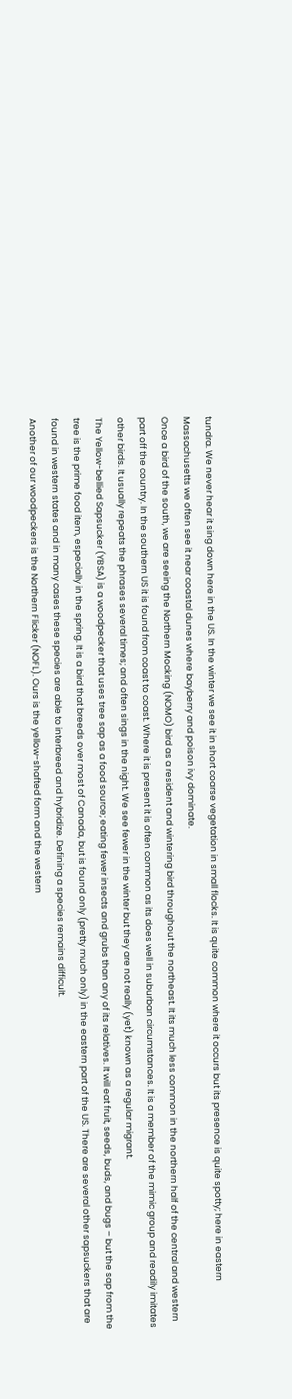tundra. We never hear it sing down here in the US. In the winter we see it in short coarse vegetation in small flocks. It is quite common where it occurs but its presence is quite spotty; here in eastern Massachusetts we often see it near coastal dunes where bayberry and poison ivy dominate.
Once a bird of the south, we are seeing the Northern Mocking (NOMO) bird as a resident and wintering bird throughout the northeast. It its much less common in the northern half of the central and western part off the country. In the southern US it is found from coast to coast. Where it is present it is often common as its does well in suburban circumstances. It is a member of the mimic group and readily imitates other birds. It usually repeats the phrases several times; and often sings in the night. We see fewer in the winter but they are not really (yet) known as a regular migrant.
The Yellow-bellied Sapsucker (YBSA) is a woodpecker that uses tree sap as a food source; eating fewer insects and grubs than any of its relatives. It will eat fruit, seeds, buds, and bugs – but the sap from the tree is the prime food item, especially in the spring. It is a bird that breeds over most of Canada, but is found only (pretty much only) in the eastern part of the US. There are several other sapsuckers that are found in western states and in many cases these species are able to interbreed and hybridize. Defining a species remains difficult.
Another of our woodpeckers is the Northern Flicker (NOFL). Ours is the yellow-shafted form and the western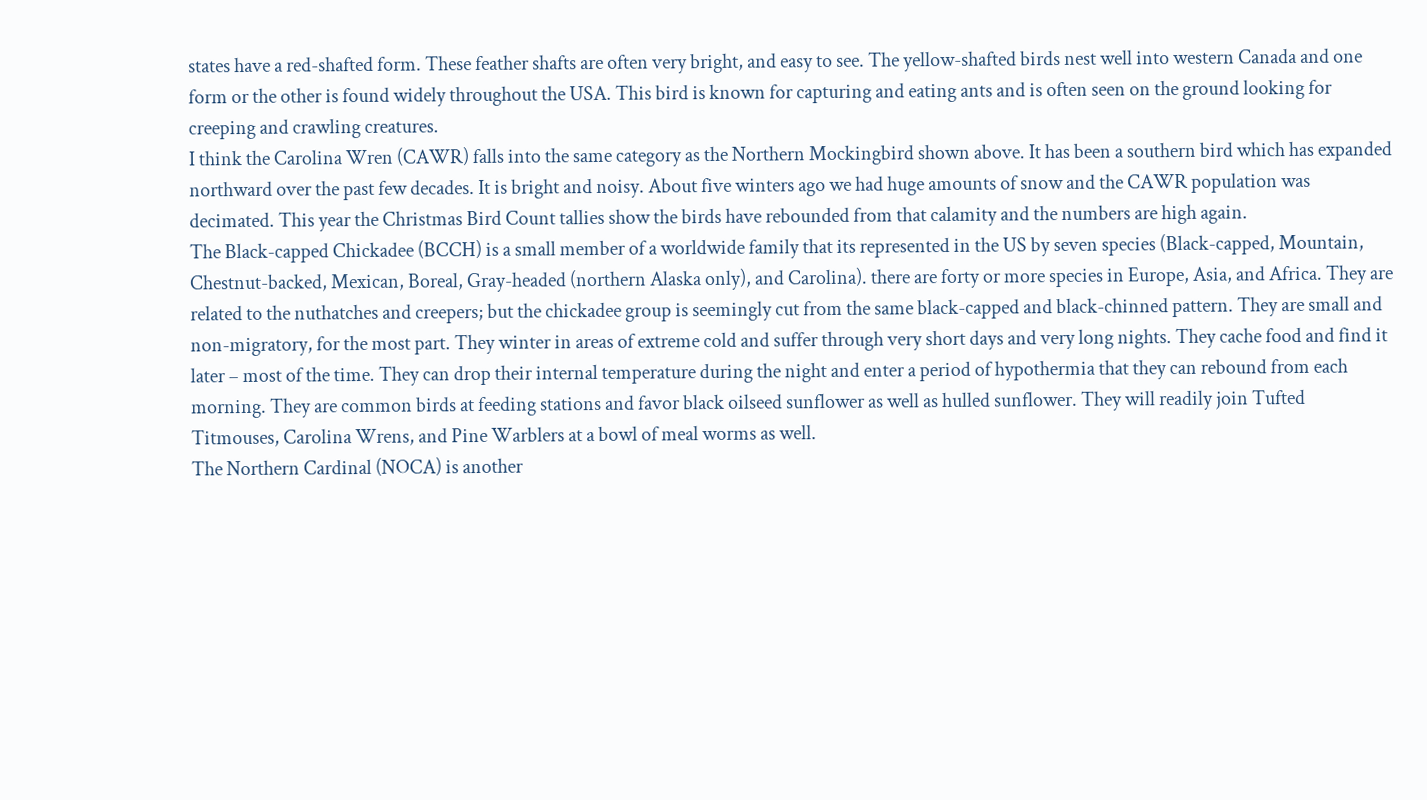states have a red-shafted form. These feather shafts are often very bright, and easy to see. The yellow-shafted birds nest well into western Canada and one form or the other is found widely throughout the USA. This bird is known for capturing and eating ants and is often seen on the ground looking for creeping and crawling creatures.
I think the Carolina Wren (CAWR) falls into the same category as the Northern Mockingbird shown above. It has been a southern bird which has expanded northward over the past few decades. It is bright and noisy. About five winters ago we had huge amounts of snow and the CAWR population was decimated. This year the Christmas Bird Count tallies show the birds have rebounded from that calamity and the numbers are high again.
The Black-capped Chickadee (BCCH) is a small member of a worldwide family that its represented in the US by seven species (Black-capped, Mountain, Chestnut-backed, Mexican, Boreal, Gray-headed (northern Alaska only), and Carolina). there are forty or more species in Europe, Asia, and Africa. They are related to the nuthatches and creepers; but the chickadee group is seemingly cut from the same black-capped and black-chinned pattern. They are small and non-migratory, for the most part. They winter in areas of extreme cold and suffer through very short days and very long nights. They cache food and find it later – most of the time. They can drop their internal temperature during the night and enter a period of hypothermia that they can rebound from each morning. They are common birds at feeding stations and favor black oilseed sunflower as well as hulled sunflower. They will readily join Tufted Titmouses, Carolina Wrens, and Pine Warblers at a bowl of meal worms as well.
The Northern Cardinal (NOCA) is another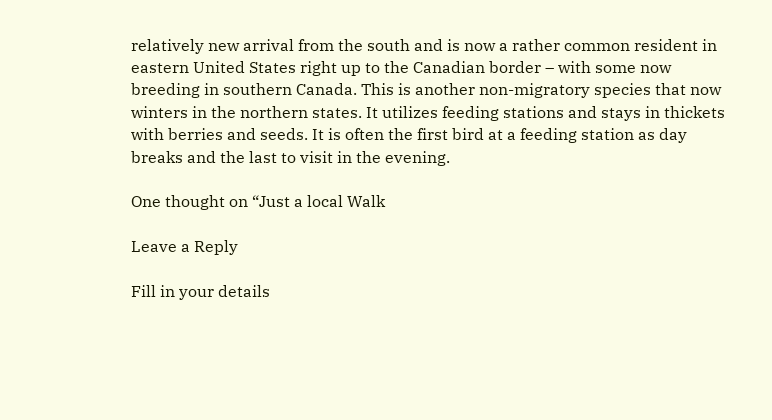relatively new arrival from the south and is now a rather common resident in eastern United States right up to the Canadian border – with some now breeding in southern Canada. This is another non-migratory species that now winters in the northern states. It utilizes feeding stations and stays in thickets with berries and seeds. It is often the first bird at a feeding station as day breaks and the last to visit in the evening.

One thought on “Just a local Walk

Leave a Reply

Fill in your details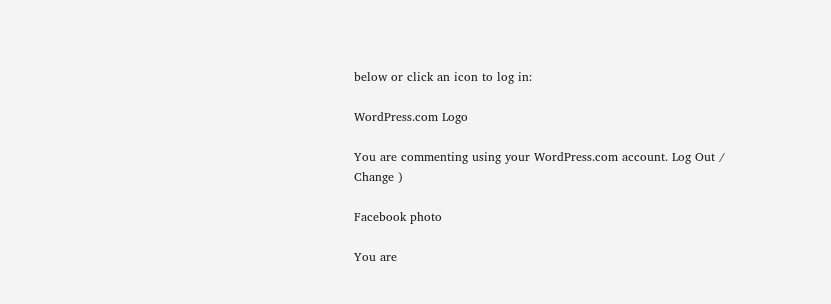below or click an icon to log in:

WordPress.com Logo

You are commenting using your WordPress.com account. Log Out /  Change )

Facebook photo

You are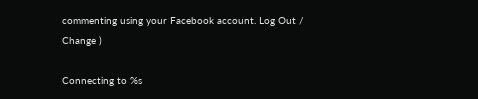commenting using your Facebook account. Log Out /  Change )

Connecting to %s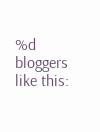%d bloggers like this: